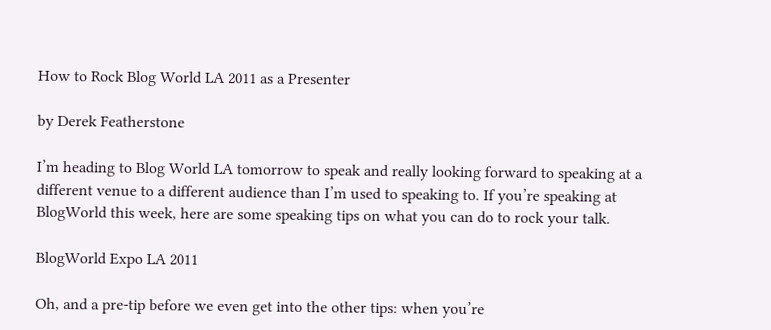How to Rock Blog World LA 2011 as a Presenter

by Derek Featherstone

I’m heading to Blog World LA tomorrow to speak and really looking forward to speaking at a different venue to a different audience than I’m used to speaking to. If you’re speaking at BlogWorld this week, here are some speaking tips on what you can do to rock your talk.

BlogWorld Expo LA 2011

Oh, and a pre-tip before we even get into the other tips: when you’re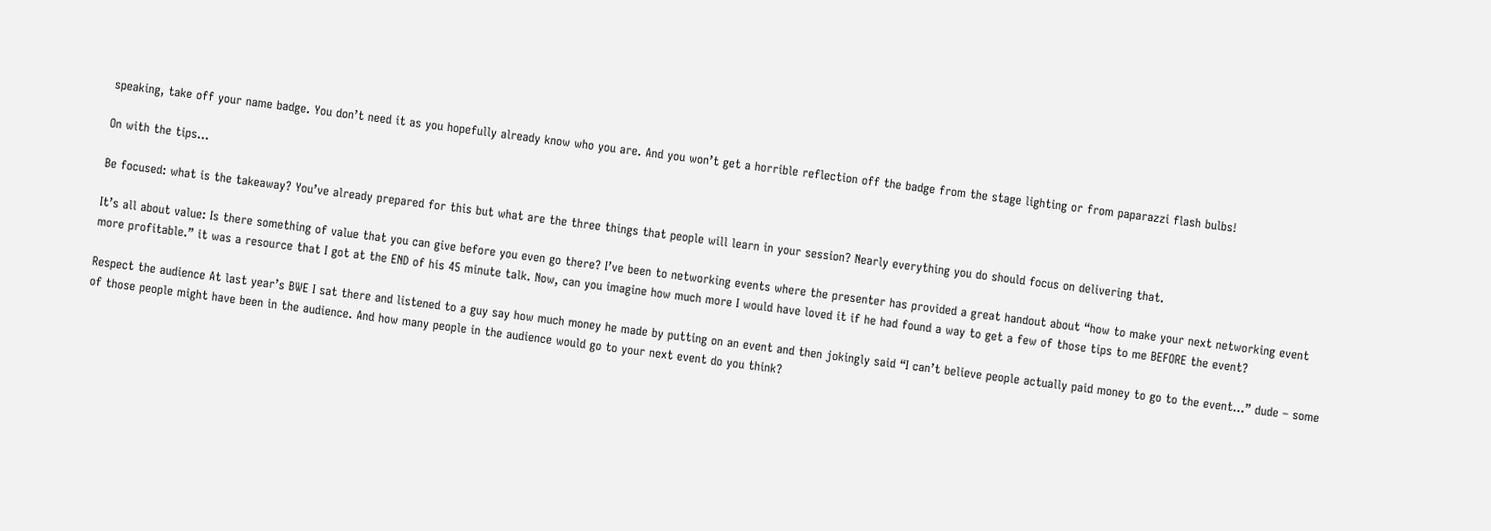speaking, take off your name badge. You don’t need it as you hopefully already know who you are. And you won’t get a horrible reflection off the badge from the stage lighting or from paparazzi flash bulbs!

On with the tips…

Be focused: what is the takeaway? You’ve already prepared for this but what are the three things that people will learn in your session? Nearly everything you do should focus on delivering that.

It’s all about value: Is there something of value that you can give before you even go there? I’ve been to networking events where the presenter has provided a great handout about “how to make your next networking event more profitable.” it was a resource that I got at the END of his 45 minute talk. Now, can you imagine how much more I would have loved it if he had found a way to get a few of those tips to me BEFORE the event?

Respect the audience At last year’s BWE I sat there and listened to a guy say how much money he made by putting on an event and then jokingly said “I can’t believe people actually paid money to go to the event…” dude – some of those people might have been in the audience. And how many people in the audience would go to your next event do you think?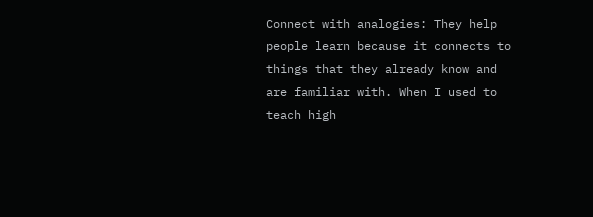Connect with analogies: They help people learn because it connects to things that they already know and are familiar with. When I used to teach high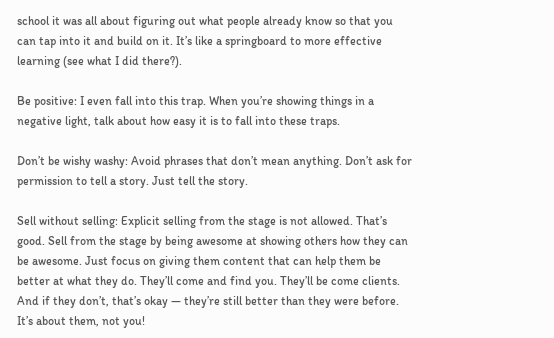school it was all about figuring out what people already know so that you can tap into it and build on it. It’s like a springboard to more effective learning (see what I did there?).

Be positive: I even fall into this trap. When you’re showing things in a negative light, talk about how easy it is to fall into these traps.

Don’t be wishy washy: Avoid phrases that don’t mean anything. Don’t ask for permission to tell a story. Just tell the story.

Sell without selling: Explicit selling from the stage is not allowed. That’s good. Sell from the stage by being awesome at showing others how they can be awesome. Just focus on giving them content that can help them be better at what they do. They’ll come and find you. They’ll be come clients. And if they don’t, that’s okay — they’re still better than they were before. It’s about them, not you!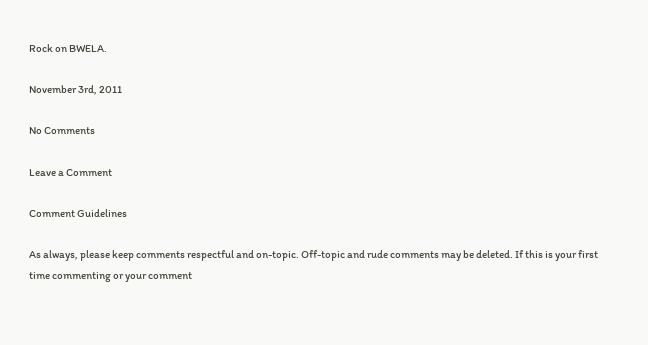Rock on BWELA.

November 3rd, 2011

No Comments

Leave a Comment

Comment Guidelines

As always, please keep comments respectful and on-topic. Off-topic and rude comments may be deleted. If this is your first time commenting or your comment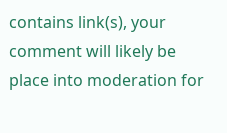contains link(s), your comment will likely be place into moderation for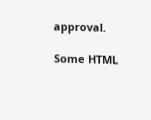approval.

Some HTML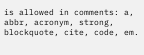is allowed in comments: a, abbr, acronym, strong, blockquote, cite, code, em.